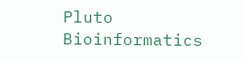Pluto Bioinformatics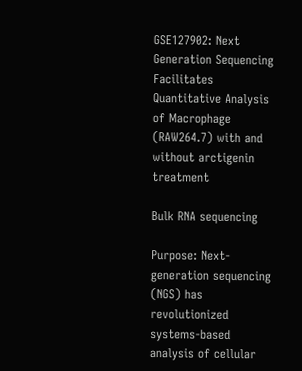GSE127902: Next Generation Sequencing Facilitates Quantitative Analysis of Macrophage (RAW264.7) with and without arctigenin treatment

Bulk RNA sequencing

Purpose: Next-generation sequencing (NGS) has revolutionized systems-based analysis of cellular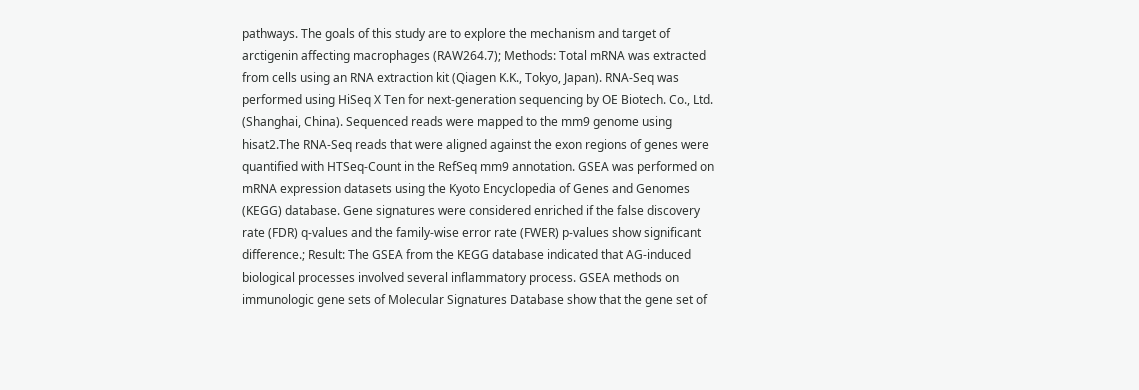pathways. The goals of this study are to explore the mechanism and target of arctigenin affecting macrophages (RAW264.7); Methods: Total mRNA was extracted from cells using an RNA extraction kit (Qiagen K.K., Tokyo, Japan). RNA-Seq was performed using HiSeq X Ten for next-generation sequencing by OE Biotech. Co., Ltd. (Shanghai, China). Sequenced reads were mapped to the mm9 genome using hisat2.The RNA-Seq reads that were aligned against the exon regions of genes were quantified with HTSeq-Count in the RefSeq mm9 annotation. GSEA was performed on mRNA expression datasets using the Kyoto Encyclopedia of Genes and Genomes (KEGG) database. Gene signatures were considered enriched if the false discovery rate (FDR) q-values and the family-wise error rate (FWER) p-values show significant difference.; Result: The GSEA from the KEGG database indicated that AG-induced biological processes involved several inflammatory process. GSEA methods on immunologic gene sets of Molecular Signatures Database show that the gene set of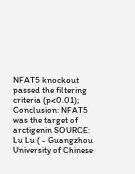NFAT5 knockout passed the filtering criteria (p<0.01); Conclusion: NFAT5 was the target of arctigenin SOURCE: Lu Lu ( - Guangzhou University of Chinese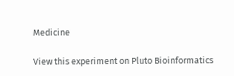Medicine

View this experiment on Pluto Bioinformatics